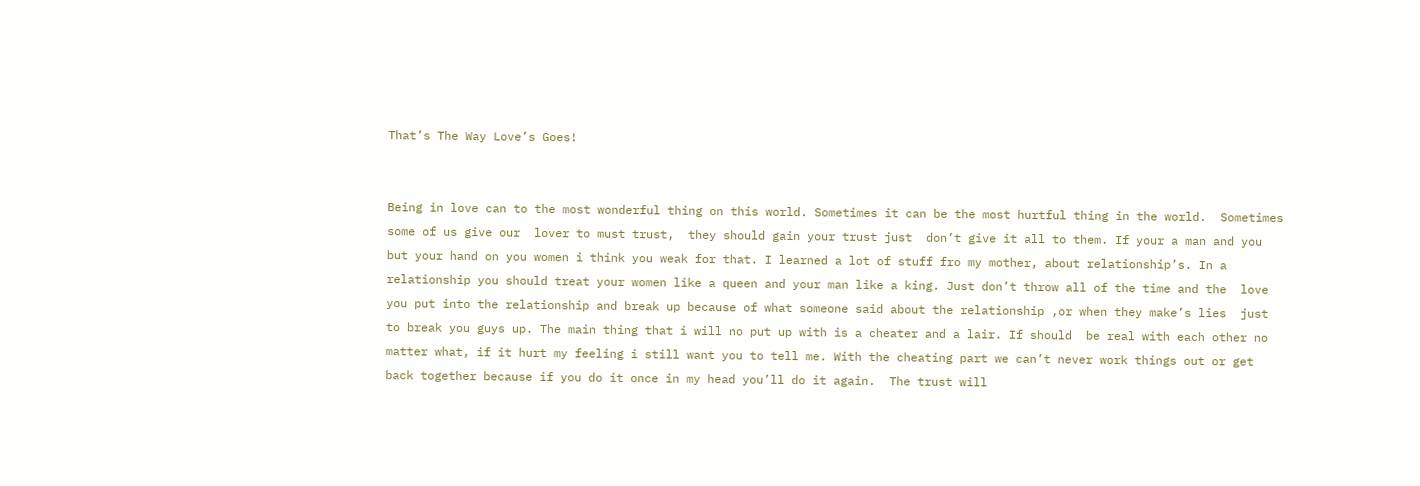That’s The Way Love’s Goes!


Being in love can to the most wonderful thing on this world. Sometimes it can be the most hurtful thing in the world.  Sometimes some of us give our  lover to must trust,  they should gain your trust just  don’t give it all to them. If your a man and you but your hand on you women i think you weak for that. I learned a lot of stuff fro my mother, about relationship’s. In a relationship you should treat your women like a queen and your man like a king. Just don’t throw all of the time and the  love you put into the relationship and break up because of what someone said about the relationship ,or when they make’s lies  just to break you guys up. The main thing that i will no put up with is a cheater and a lair. If should  be real with each other no matter what, if it hurt my feeling i still want you to tell me. With the cheating part we can’t never work things out or get back together because if you do it once in my head you’ll do it again.  The trust will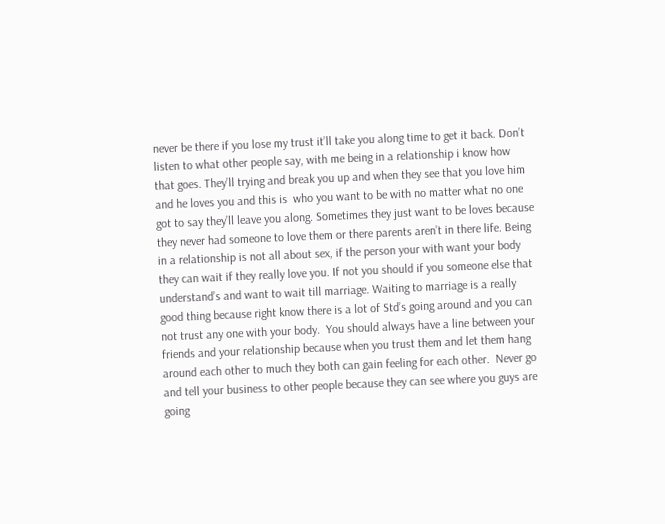never be there if you lose my trust it’ll take you along time to get it back. Don’t listen to what other people say, with me being in a relationship i know how that goes. They’ll trying and break you up and when they see that you love him and he loves you and this is  who you want to be with no matter what no one got to say they’ll leave you along. Sometimes they just want to be loves because they never had someone to love them or there parents aren’t in there life. Being in a relationship is not all about sex, if the person your with want your body they can wait if they really love you. If not you should if you someone else that understand’s and want to wait till marriage. Waiting to marriage is a really good thing because right know there is a lot of Std’s going around and you can not trust any one with your body.  You should always have a line between your friends and your relationship because when you trust them and let them hang around each other to much they both can gain feeling for each other.  Never go and tell your business to other people because they can see where you guys are going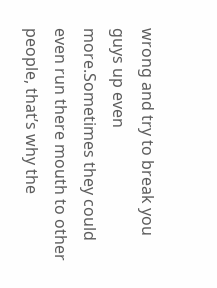wrong and try to break you guys up even more.Sometimes they could even run there mouth to other people, that’s why the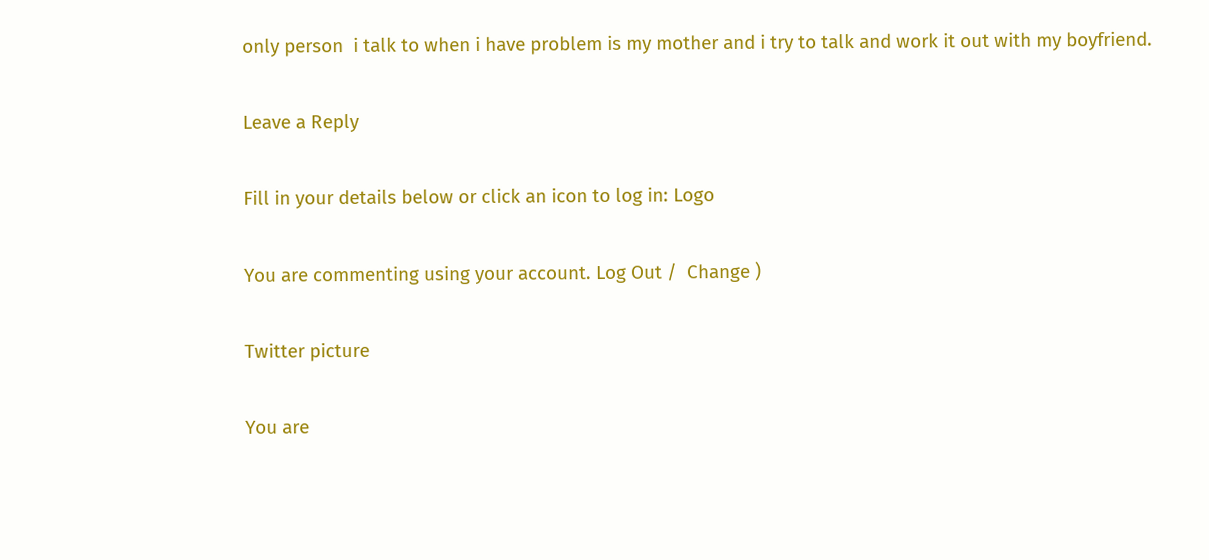only person  i talk to when i have problem is my mother and i try to talk and work it out with my boyfriend.

Leave a Reply

Fill in your details below or click an icon to log in: Logo

You are commenting using your account. Log Out /  Change )

Twitter picture

You are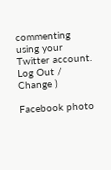commenting using your Twitter account. Log Out /  Change )

Facebook photo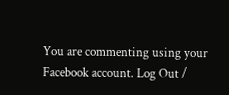You are commenting using your Facebook account. Log Out /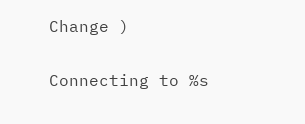Change )

Connecting to %s